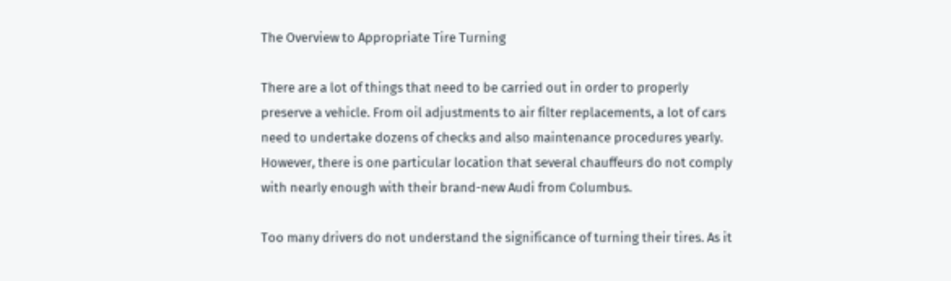The Overview to Appropriate Tire Turning

There are a lot of things that need to be carried out in order to properly preserve a vehicle. From oil adjustments to air filter replacements, a lot of cars need to undertake dozens of checks and also maintenance procedures yearly. However, there is one particular location that several chauffeurs do not comply with nearly enough with their brand-new Audi from Columbus.

Too many drivers do not understand the significance of turning their tires. As it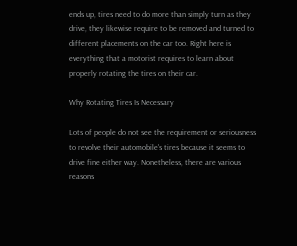ends up, tires need to do more than simply turn as they drive, they likewise require to be removed and turned to different placements on the car too. Right here is everything that a motorist requires to learn about properly rotating the tires on their car.

Why Rotating Tires Is Necessary

Lots of people do not see the requirement or seriousness to revolve their automobile's tires because it seems to drive fine either way. Nonetheless, there are various reasons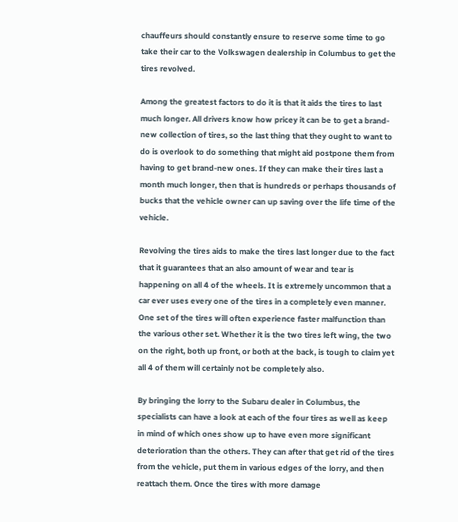chauffeurs should constantly ensure to reserve some time to go take their car to the Volkswagen dealership in Columbus to get the tires revolved.

Among the greatest factors to do it is that it aids the tires to last much longer. All drivers know how pricey it can be to get a brand-new collection of tires, so the last thing that they ought to want to do is overlook to do something that might aid postpone them from having to get brand-new ones. If they can make their tires last a month much longer, then that is hundreds or perhaps thousands of bucks that the vehicle owner can up saving over the life time of the vehicle.

Revolving the tires aids to make the tires last longer due to the fact that it guarantees that an also amount of wear and tear is happening on all 4 of the wheels. It is extremely uncommon that a car ever uses every one of the tires in a completely even manner. One set of the tires will often experience faster malfunction than the various other set. Whether it is the two tires left wing, the two on the right, both up front, or both at the back, is tough to claim yet all 4 of them will certainly not be completely also.

By bringing the lorry to the Subaru dealer in Columbus, the specialists can have a look at each of the four tires as well as keep in mind of which ones show up to have even more significant deterioration than the others. They can after that get rid of the tires from the vehicle, put them in various edges of the lorry, and then reattach them. Once the tires with more damage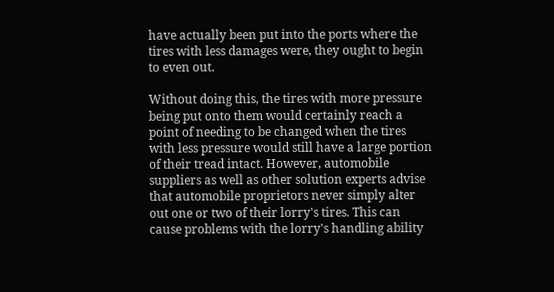have actually been put into the ports where the tires with less damages were, they ought to begin to even out.

Without doing this, the tires with more pressure being put onto them would certainly reach a point of needing to be changed when the tires with less pressure would still have a large portion of their tread intact. However, automobile suppliers as well as other solution experts advise that automobile proprietors never simply alter out one or two of their lorry's tires. This can cause problems with the lorry's handling ability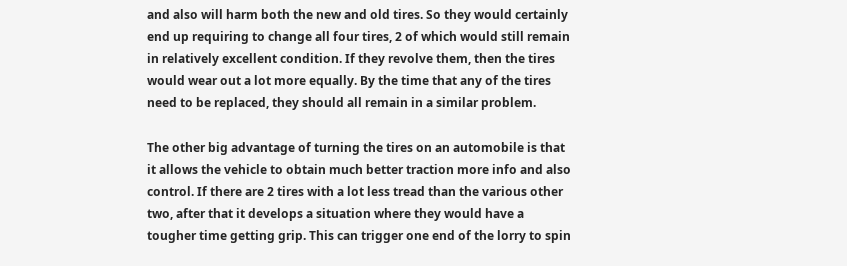and also will harm both the new and old tires. So they would certainly end up requiring to change all four tires, 2 of which would still remain in relatively excellent condition. If they revolve them, then the tires would wear out a lot more equally. By the time that any of the tires need to be replaced, they should all remain in a similar problem.

The other big advantage of turning the tires on an automobile is that it allows the vehicle to obtain much better traction more info and also control. If there are 2 tires with a lot less tread than the various other two, after that it develops a situation where they would have a tougher time getting grip. This can trigger one end of the lorry to spin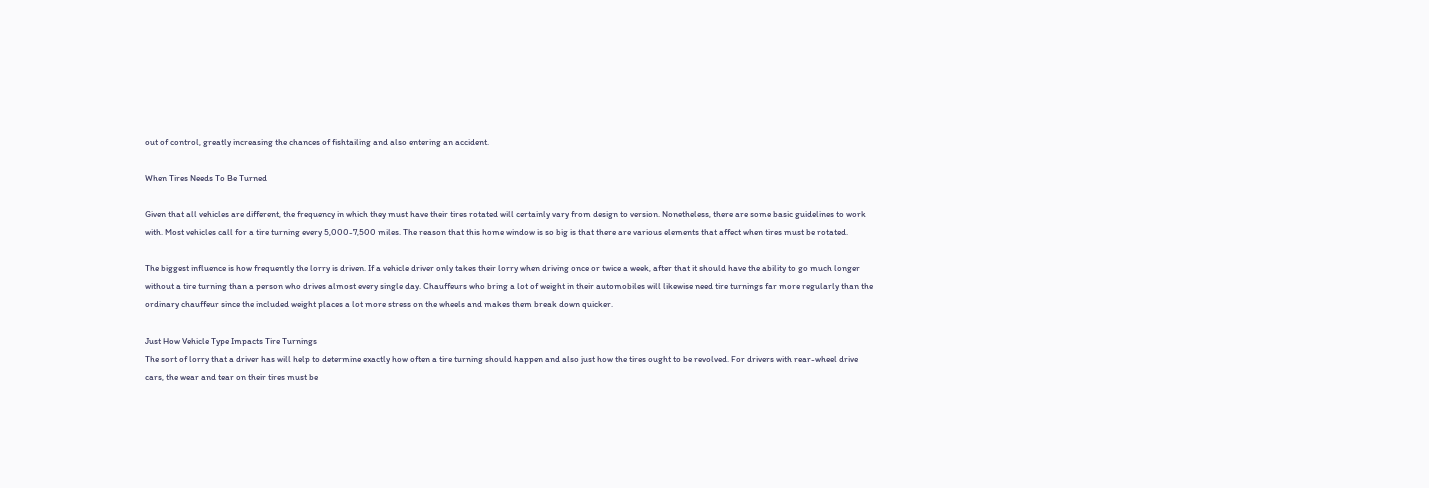out of control, greatly increasing the chances of fishtailing and also entering an accident.

When Tires Needs To Be Turned

Given that all vehicles are different, the frequency in which they must have their tires rotated will certainly vary from design to version. Nonetheless, there are some basic guidelines to work with. Most vehicles call for a tire turning every 5,000-7,500 miles. The reason that this home window is so big is that there are various elements that affect when tires must be rotated.

The biggest influence is how frequently the lorry is driven. If a vehicle driver only takes their lorry when driving once or twice a week, after that it should have the ability to go much longer without a tire turning than a person who drives almost every single day. Chauffeurs who bring a lot of weight in their automobiles will likewise need tire turnings far more regularly than the ordinary chauffeur since the included weight places a lot more stress on the wheels and makes them break down quicker.

Just How Vehicle Type Impacts Tire Turnings
The sort of lorry that a driver has will help to determine exactly how often a tire turning should happen and also just how the tires ought to be revolved. For drivers with rear-wheel drive cars, the wear and tear on their tires must be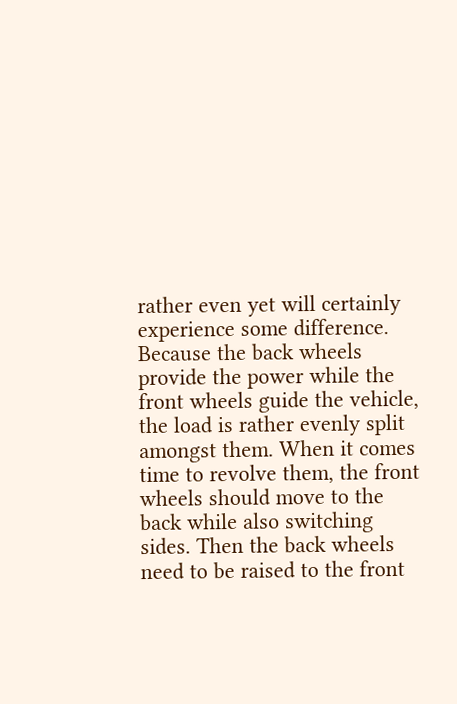rather even yet will certainly experience some difference. Because the back wheels provide the power while the front wheels guide the vehicle, the load is rather evenly split amongst them. When it comes time to revolve them, the front wheels should move to the back while also switching sides. Then the back wheels need to be raised to the front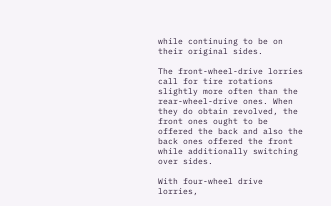while continuing to be on their original sides.

The front-wheel-drive lorries call for tire rotations slightly more often than the rear-wheel-drive ones. When they do obtain revolved, the front ones ought to be offered the back and also the back ones offered the front while additionally switching over sides.

With four-wheel drive lorries,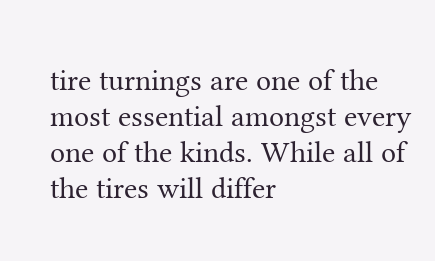tire turnings are one of the most essential amongst every one of the kinds. While all of the tires will differ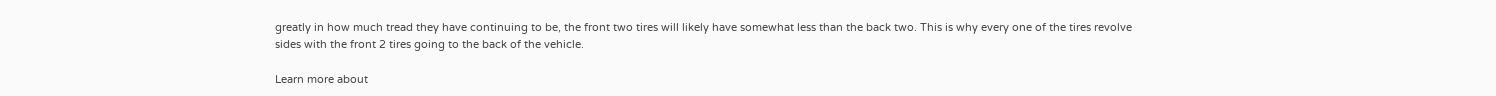greatly in how much tread they have continuing to be, the front two tires will likely have somewhat less than the back two. This is why every one of the tires revolve sides with the front 2 tires going to the back of the vehicle.

Learn more about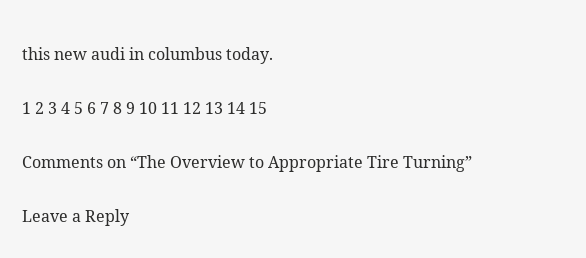this new audi in columbus today.

1 2 3 4 5 6 7 8 9 10 11 12 13 14 15

Comments on “The Overview to Appropriate Tire Turning”

Leave a Reply